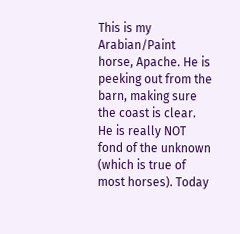This is my Arabian/Paint horse, Apache. He is peeking out from the barn, making sure the coast is clear. He is really NOT fond of the unknown (which is true of most horses). Today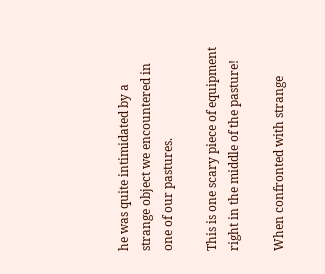he was quite intimidated by a strange object we encountered in one of our pastures.

This is one scary piece of equipment right in the middle of the pasture!

When confronted with strange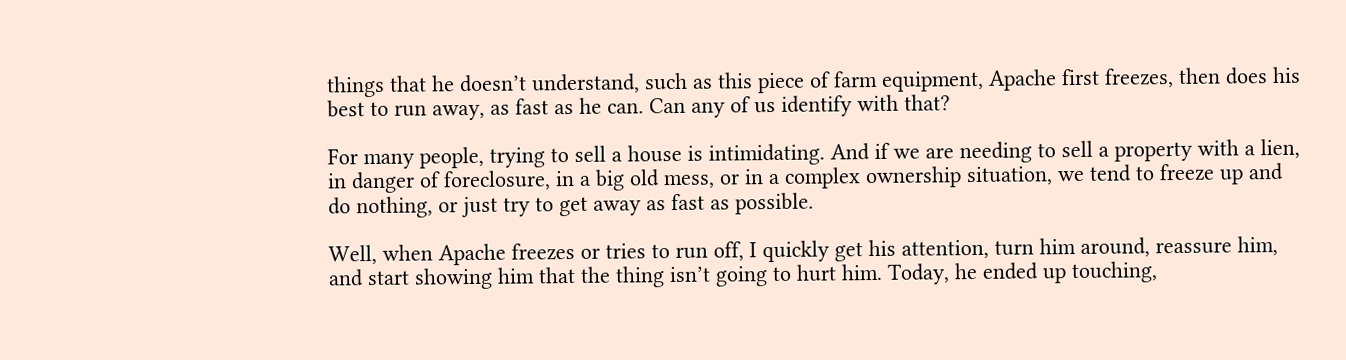things that he doesn’t understand, such as this piece of farm equipment, Apache first freezes, then does his best to run away, as fast as he can. Can any of us identify with that?

For many people, trying to sell a house is intimidating. And if we are needing to sell a property with a lien, in danger of foreclosure, in a big old mess, or in a complex ownership situation, we tend to freeze up and do nothing, or just try to get away as fast as possible.

Well, when Apache freezes or tries to run off, I quickly get his attention, turn him around, reassure him, and start showing him that the thing isn’t going to hurt him. Today, he ended up touching,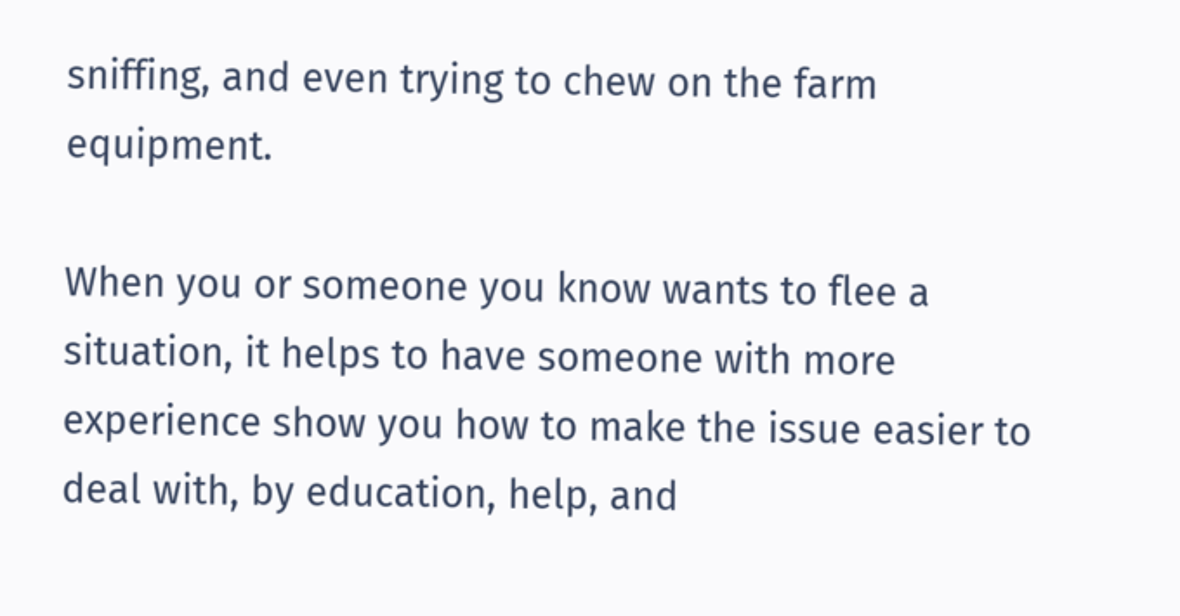sniffing, and even trying to chew on the farm equipment.

When you or someone you know wants to flee a situation, it helps to have someone with more experience show you how to make the issue easier to deal with, by education, help, and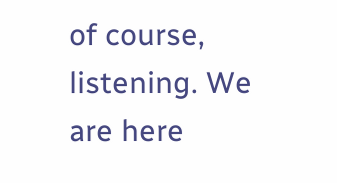of course, listening. We are here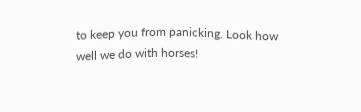to keep you from panicking. Look how well we do with horses!